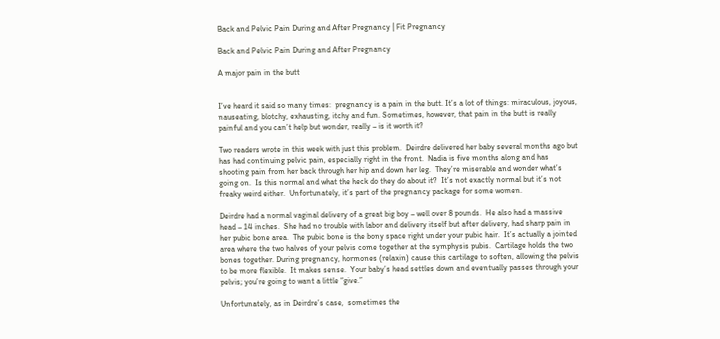Back and Pelvic Pain During and After Pregnancy | Fit Pregnancy

Back and Pelvic Pain During and After Pregnancy

A major pain in the butt


I’ve heard it said so many times:  pregnancy is a pain in the butt. It’s a lot of things: miraculous, joyous, nauseating, blotchy, exhausting, itchy and fun. Sometimes, however, that pain in the butt is really painful and you can’t help but wonder, really – is it worth it?

Two readers wrote in this week with just this problem.  Deirdre delivered her baby several months ago but has had continuing pelvic pain, especially right in the front.  Nadia is five months along and has shooting pain from her back through her hip and down her leg.  They’re miserable and wonder what’s going on.  Is this normal and what the heck do they do about it?  It’s not exactly normal but it’s not freaky weird either.  Unfortunately, it’s part of the pregnancy package for some women.

Deirdre had a normal vaginal delivery of a great big boy – well over 8 pounds.  He also had a massive head – 14 inches.  She had no trouble with labor and delivery itself but after delivery, had sharp pain in her pubic bone area.  The pubic bone is the bony space right under your pubic hair.  It’s actually a jointed area where the two halves of your pelvis come together at the symphysis pubis.  Cartilage holds the two bones together. During pregnancy, hormones (relaxin) cause this cartilage to soften, allowing the pelvis to be more flexible.  It makes sense.  Your baby’s head settles down and eventually passes through your pelvis; you’re going to want a little “give.”

Unfortunately, as in Deirdre’s case,  sometimes the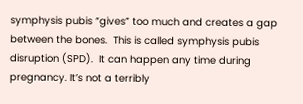symphysis pubis “gives” too much and creates a gap between the bones.  This is called symphysis pubis disruption (SPD).  It can happen any time during pregnancy. It’s not a terribly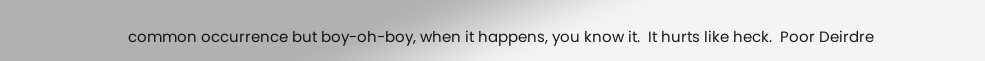common occurrence but boy-oh-boy, when it happens, you know it.  It hurts like heck.  Poor Deirdre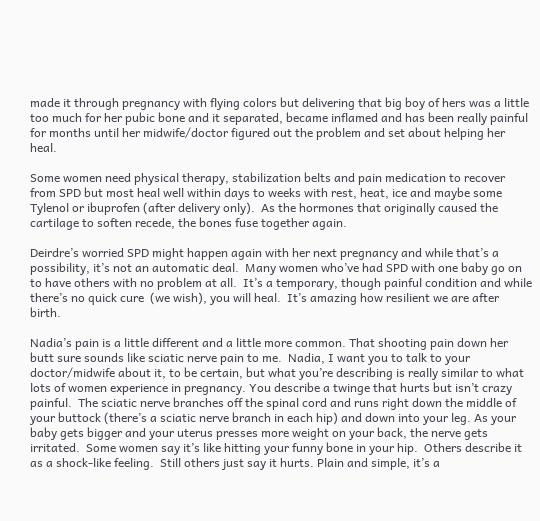made it through pregnancy with flying colors but delivering that big boy of hers was a little too much for her pubic bone and it separated, became inflamed and has been really painful for months until her midwife/doctor figured out the problem and set about helping her heal.

Some women need physical therapy, stabilization belts and pain medication to recover from SPD but most heal well within days to weeks with rest, heat, ice and maybe some Tylenol or ibuprofen (after delivery only).  As the hormones that originally caused the cartilage to soften recede, the bones fuse together again.

Deirdre’s worried SPD might happen again with her next pregnancy and while that’s a possibility, it’s not an automatic deal.  Many women who’ve had SPD with one baby go on to have others with no problem at all.  It’s a temporary, though painful condition and while there’s no quick cure  (we wish), you will heal.  It’s amazing how resilient we are after birth.

Nadia’s pain is a little different and a little more common. That shooting pain down her butt sure sounds like sciatic nerve pain to me.  Nadia, I want you to talk to your doctor/midwife about it, to be certain, but what you’re describing is really similar to what lots of women experience in pregnancy. You describe a twinge that hurts but isn’t crazy painful.  The sciatic nerve branches off the spinal cord and runs right down the middle of your buttock (there’s a sciatic nerve branch in each hip) and down into your leg. As your baby gets bigger and your uterus presses more weight on your back, the nerve gets irritated.  Some women say it’s like hitting your funny bone in your hip.  Others describe it as a shock-like feeling.  Still others just say it hurts. Plain and simple, it’s a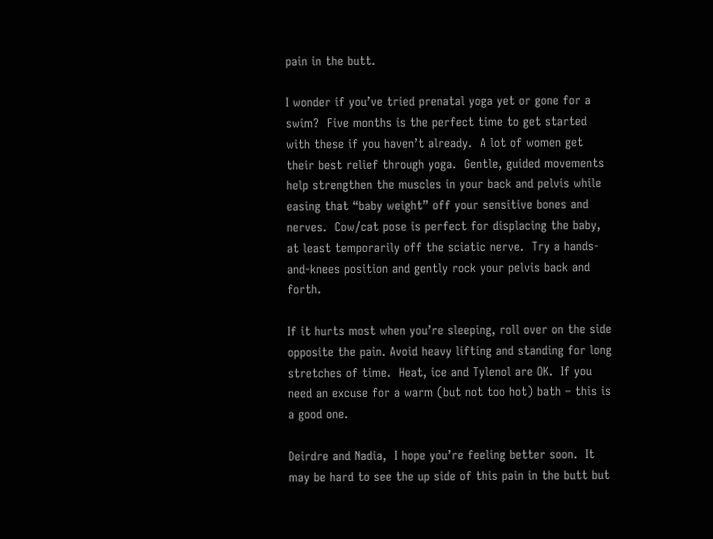pain in the butt.

I wonder if you’ve tried prenatal yoga yet or gone for a swim?  Five months is the perfect time to get started with these if you haven’t already.  A lot of women get their best relief through yoga.  Gentle, guided movements help strengthen the muscles in your back and pelvis while easing that “baby weight” off your sensitive bones and nerves.  Cow/cat pose is perfect for displacing the baby, at least temporarily off the sciatic nerve.  Try a hands-and-knees position and gently rock your pelvis back and forth.

If it hurts most when you’re sleeping, roll over on the side opposite the pain. Avoid heavy lifting and standing for long stretches of time.  Heat, ice and Tylenol are OK.  If you need an excuse for a warm (but not too hot) bath – this is a good one.

Deirdre and Nadia,  I hope you’re feeling better soon.  It may be hard to see the up side of this pain in the butt but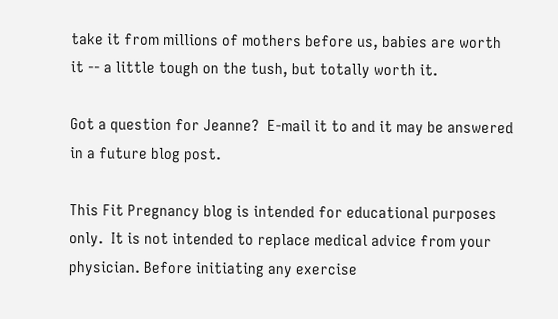take it from millions of mothers before us, babies are worth it -- a little tough on the tush, but totally worth it.

Got a question for Jeanne?  E-mail it to and it may be answered in a future blog post.

This Fit Pregnancy blog is intended for educational purposes only.  It is not intended to replace medical advice from your physician. Before initiating any exercise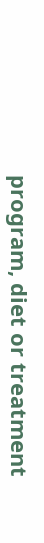program, diet or treatment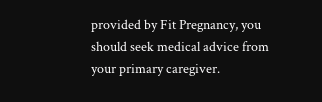provided by Fit Pregnancy, you should seek medical advice from your primary caregiver.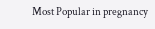Most Popular in pregnancy